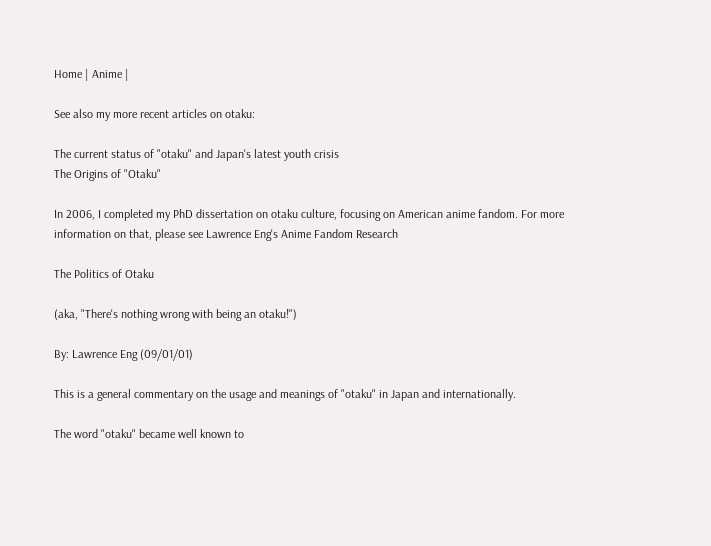Home | Anime |

See also my more recent articles on otaku:

The current status of "otaku" and Japan's latest youth crisis
The Origins of "Otaku"

In 2006, I completed my PhD dissertation on otaku culture, focusing on American anime fandom. For more information on that, please see Lawrence Eng's Anime Fandom Research

The Politics of Otaku

(aka, "There's nothing wrong with being an otaku!")

By: Lawrence Eng (09/01/01)

This is a general commentary on the usage and meanings of "otaku" in Japan and internationally.

The word "otaku" became well known to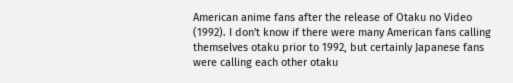American anime fans after the release of Otaku no Video (1992). I don't know if there were many American fans calling themselves otaku prior to 1992, but certainly Japanese fans were calling each other otaku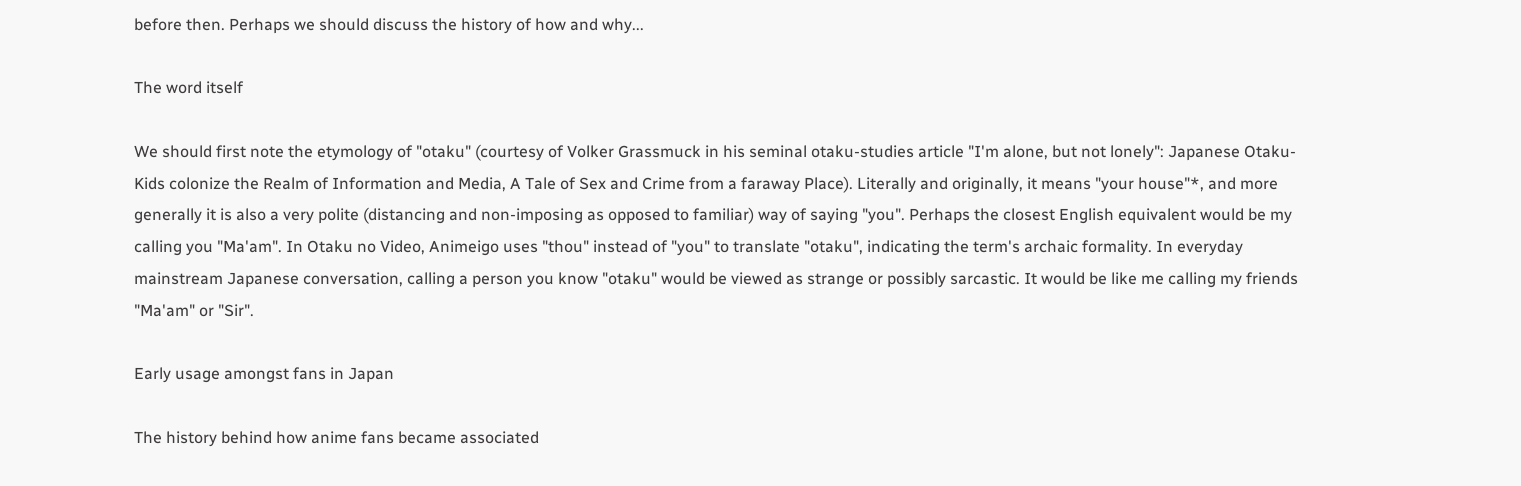before then. Perhaps we should discuss the history of how and why...

The word itself

We should first note the etymology of "otaku" (courtesy of Volker Grassmuck in his seminal otaku-studies article "I'm alone, but not lonely": Japanese Otaku-Kids colonize the Realm of Information and Media, A Tale of Sex and Crime from a faraway Place). Literally and originally, it means "your house"*, and more generally it is also a very polite (distancing and non-imposing as opposed to familiar) way of saying "you". Perhaps the closest English equivalent would be my calling you "Ma'am". In Otaku no Video, Animeigo uses "thou" instead of "you" to translate "otaku", indicating the term's archaic formality. In everyday mainstream Japanese conversation, calling a person you know "otaku" would be viewed as strange or possibly sarcastic. It would be like me calling my friends "Ma'am" or "Sir".

Early usage amongst fans in Japan

The history behind how anime fans became associated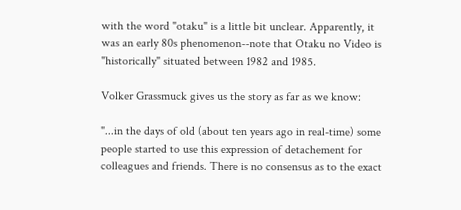with the word "otaku" is a little bit unclear. Apparently, it was an early 80s phenomenon--note that Otaku no Video is "historically" situated between 1982 and 1985.

Volker Grassmuck gives us the story as far as we know:

"...in the days of old (about ten years ago in real-time) some people started to use this expression of detachement for colleagues and friends. There is no consensus as to the exact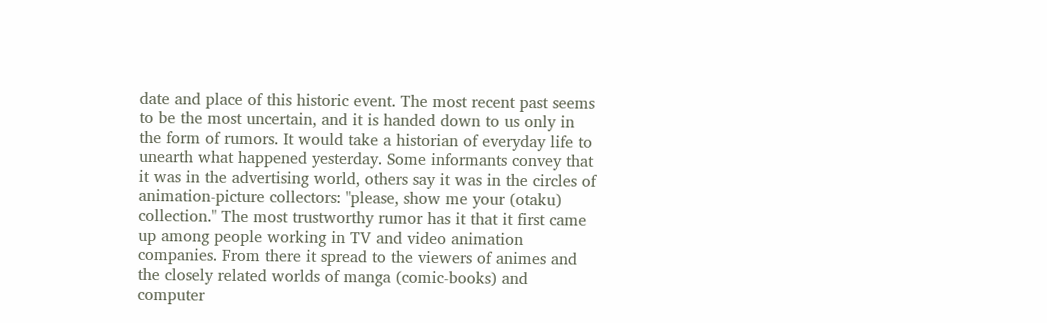date and place of this historic event. The most recent past seems to be the most uncertain, and it is handed down to us only in the form of rumors. It would take a historian of everyday life to unearth what happened yesterday. Some informants convey that it was in the advertising world, others say it was in the circles of animation-picture collectors: "please, show me your (otaku) collection." The most trustworthy rumor has it that it first came up among people working in TV and video animation companies. From there it spread to the viewers of animes and the closely related worlds of manga (comic-books) and computer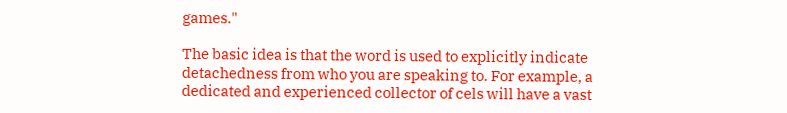games."

The basic idea is that the word is used to explicitly indicate detachedness from who you are speaking to. For example, a dedicated and experienced collector of cels will have a vast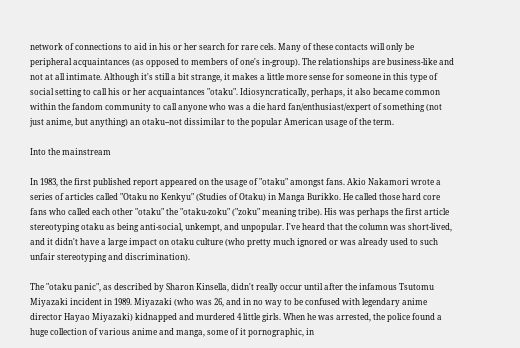network of connections to aid in his or her search for rare cels. Many of these contacts will only be peripheral acquaintances (as opposed to members of one's in-group). The relationships are business-like and not at all intimate. Although it's still a bit strange, it makes a little more sense for someone in this type of social setting to call his or her acquaintances "otaku". Idiosyncratically, perhaps, it also became common within the fandom community to call anyone who was a die hard fan/enthusiast/expert of something (not just anime, but anything) an otaku--not dissimilar to the popular American usage of the term.

Into the mainstream

In 1983, the first published report appeared on the usage of "otaku" amongst fans. Akio Nakamori wrote a series of articles called "Otaku no Kenkyu" (Studies of Otaku) in Manga Burikko. He called those hard core fans who called each other "otaku" the "otaku-zoku" ("zoku" meaning tribe). His was perhaps the first article stereotyping otaku as being anti-social, unkempt, and unpopular. I've heard that the column was short-lived, and it didn't have a large impact on otaku culture (who pretty much ignored or was already used to such unfair stereotyping and discrimination).

The "otaku panic", as described by Sharon Kinsella, didn't really occur until after the infamous Tsutomu Miyazaki incident in 1989. Miyazaki (who was 26, and in no way to be confused with legendary anime director Hayao Miyazaki) kidnapped and murdered 4 little girls. When he was arrested, the police found a huge collection of various anime and manga, some of it pornographic, in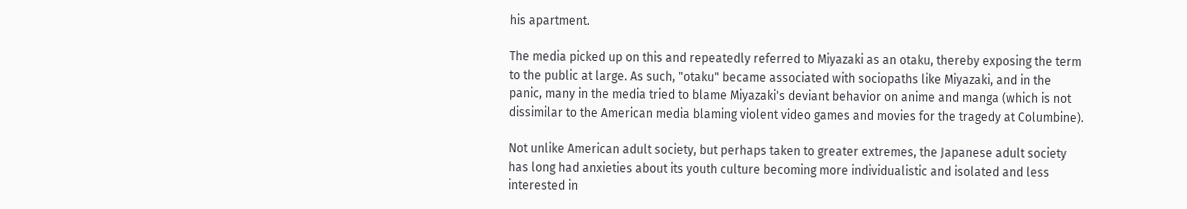his apartment.

The media picked up on this and repeatedly referred to Miyazaki as an otaku, thereby exposing the term to the public at large. As such, "otaku" became associated with sociopaths like Miyazaki, and in the panic, many in the media tried to blame Miyazaki's deviant behavior on anime and manga (which is not dissimilar to the American media blaming violent video games and movies for the tragedy at Columbine).

Not unlike American adult society, but perhaps taken to greater extremes, the Japanese adult society has long had anxieties about its youth culture becoming more individualistic and isolated and less interested in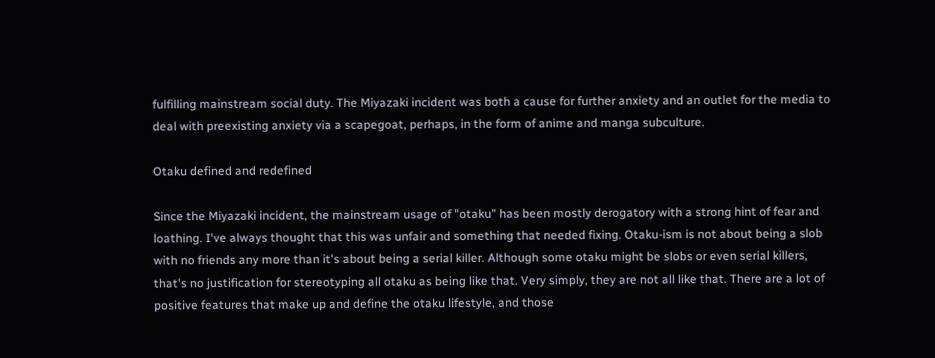fulfilling mainstream social duty. The Miyazaki incident was both a cause for further anxiety and an outlet for the media to deal with preexisting anxiety via a scapegoat, perhaps, in the form of anime and manga subculture.

Otaku defined and redefined

Since the Miyazaki incident, the mainstream usage of "otaku" has been mostly derogatory with a strong hint of fear and loathing. I've always thought that this was unfair and something that needed fixing. Otaku-ism is not about being a slob with no friends any more than it's about being a serial killer. Although some otaku might be slobs or even serial killers, that's no justification for stereotyping all otaku as being like that. Very simply, they are not all like that. There are a lot of positive features that make up and define the otaku lifestyle, and those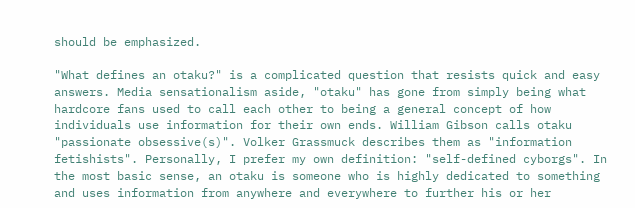should be emphasized.

"What defines an otaku?" is a complicated question that resists quick and easy answers. Media sensationalism aside, "otaku" has gone from simply being what hardcore fans used to call each other to being a general concept of how individuals use information for their own ends. William Gibson calls otaku "passionate obsessive(s)". Volker Grassmuck describes them as "information fetishists". Personally, I prefer my own definition: "self-defined cyborgs". In the most basic sense, an otaku is someone who is highly dedicated to something and uses information from anywhere and everywhere to further his or her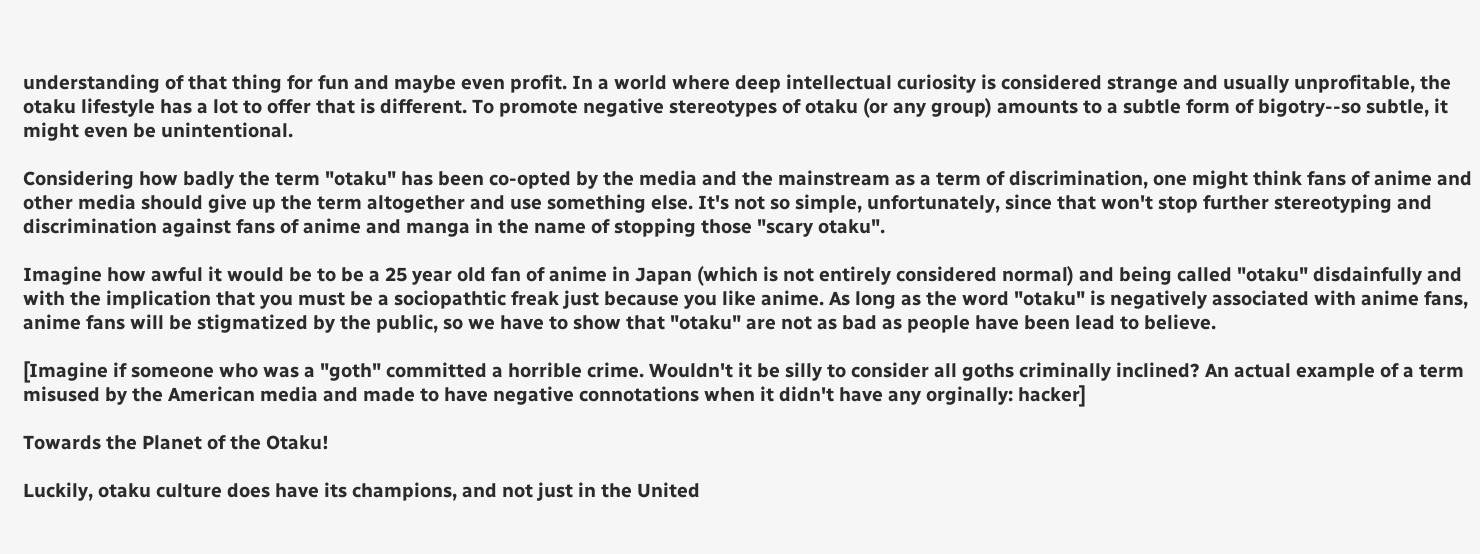understanding of that thing for fun and maybe even profit. In a world where deep intellectual curiosity is considered strange and usually unprofitable, the otaku lifestyle has a lot to offer that is different. To promote negative stereotypes of otaku (or any group) amounts to a subtle form of bigotry--so subtle, it might even be unintentional.

Considering how badly the term "otaku" has been co-opted by the media and the mainstream as a term of discrimination, one might think fans of anime and other media should give up the term altogether and use something else. It's not so simple, unfortunately, since that won't stop further stereotyping and discrimination against fans of anime and manga in the name of stopping those "scary otaku".

Imagine how awful it would be to be a 25 year old fan of anime in Japan (which is not entirely considered normal) and being called "otaku" disdainfully and with the implication that you must be a sociopathtic freak just because you like anime. As long as the word "otaku" is negatively associated with anime fans, anime fans will be stigmatized by the public, so we have to show that "otaku" are not as bad as people have been lead to believe.

[Imagine if someone who was a "goth" committed a horrible crime. Wouldn't it be silly to consider all goths criminally inclined? An actual example of a term misused by the American media and made to have negative connotations when it didn't have any orginally: hacker]

Towards the Planet of the Otaku!

Luckily, otaku culture does have its champions, and not just in the United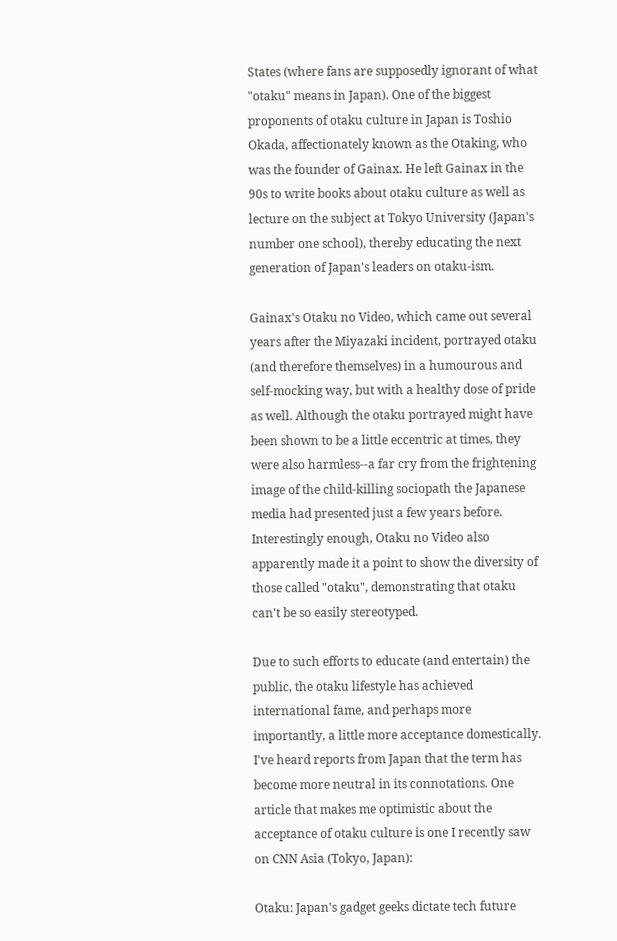States (where fans are supposedly ignorant of what "otaku" means in Japan). One of the biggest proponents of otaku culture in Japan is Toshio Okada, affectionately known as the Otaking, who was the founder of Gainax. He left Gainax in the 90s to write books about otaku culture as well as lecture on the subject at Tokyo University (Japan's number one school), thereby educating the next generation of Japan's leaders on otaku-ism.

Gainax's Otaku no Video, which came out several years after the Miyazaki incident, portrayed otaku (and therefore themselves) in a humourous and self-mocking way, but with a healthy dose of pride as well. Although the otaku portrayed might have been shown to be a little eccentric at times, they were also harmless--a far cry from the frightening image of the child-killing sociopath the Japanese media had presented just a few years before. Interestingly enough, Otaku no Video also apparently made it a point to show the diversity of those called "otaku", demonstrating that otaku can't be so easily stereotyped.

Due to such efforts to educate (and entertain) the public, the otaku lifestyle has achieved international fame, and perhaps more importantly, a little more acceptance domestically. I've heard reports from Japan that the term has become more neutral in its connotations. One article that makes me optimistic about the acceptance of otaku culture is one I recently saw on CNN Asia (Tokyo, Japan):

Otaku: Japan's gadget geeks dictate tech future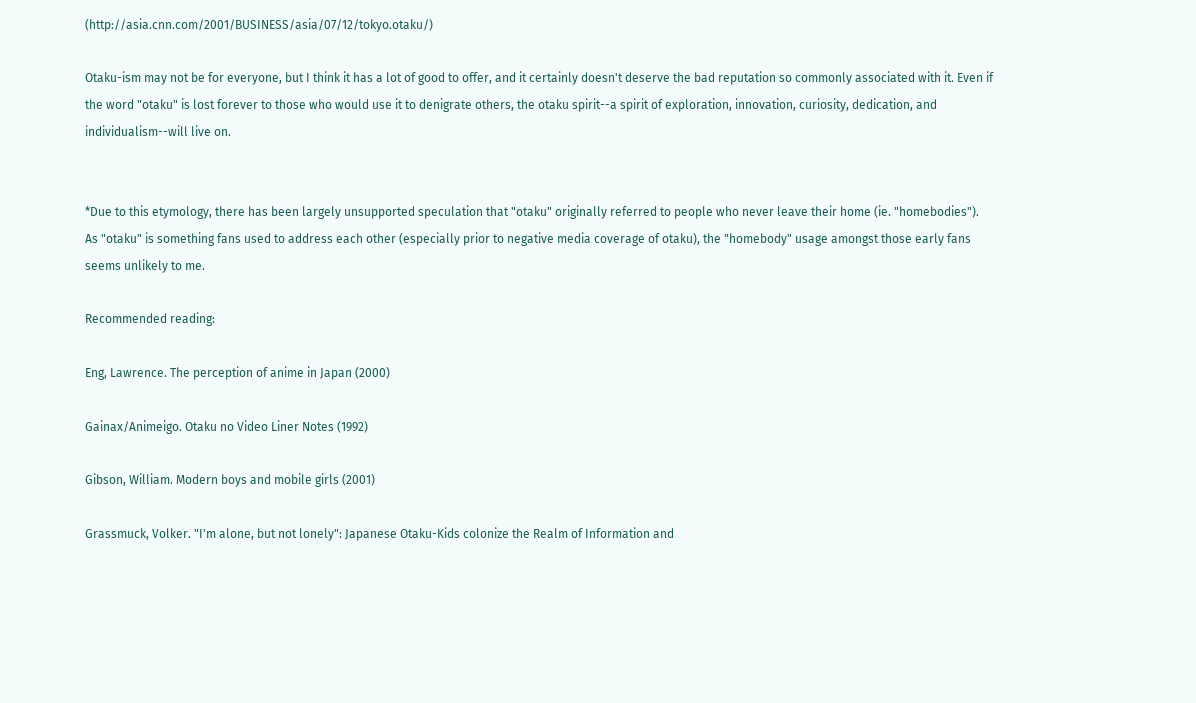(http://asia.cnn.com/2001/BUSINESS/asia/07/12/tokyo.otaku/)

Otaku-ism may not be for everyone, but I think it has a lot of good to offer, and it certainly doesn't deserve the bad reputation so commonly associated with it. Even if the word "otaku" is lost forever to those who would use it to denigrate others, the otaku spirit--a spirit of exploration, innovation, curiosity, dedication, and individualism--will live on.


*Due to this etymology, there has been largely unsupported speculation that "otaku" originally referred to people who never leave their home (ie. "homebodies"). As "otaku" is something fans used to address each other (especially prior to negative media coverage of otaku), the "homebody" usage amongst those early fans seems unlikely to me.

Recommended reading:

Eng, Lawrence. The perception of anime in Japan (2000)

Gainax/Animeigo. Otaku no Video Liner Notes (1992)

Gibson, William. Modern boys and mobile girls (2001)

Grassmuck, Volker. "I'm alone, but not lonely": Japanese Otaku-Kids colonize the Realm of Information and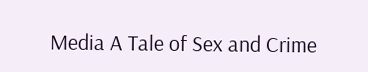Media A Tale of Sex and Crime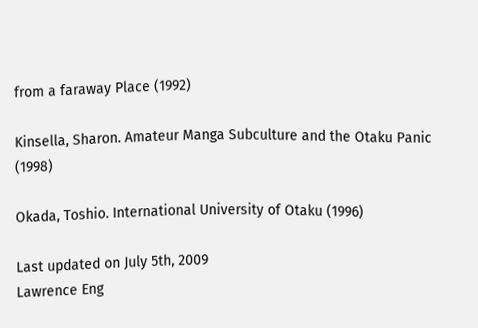from a faraway Place (1992)

Kinsella, Sharon. Amateur Manga Subculture and the Otaku Panic (1998)

Okada, Toshio. International University of Otaku (1996)

Last updated on July 5th, 2009
Lawrence Eng